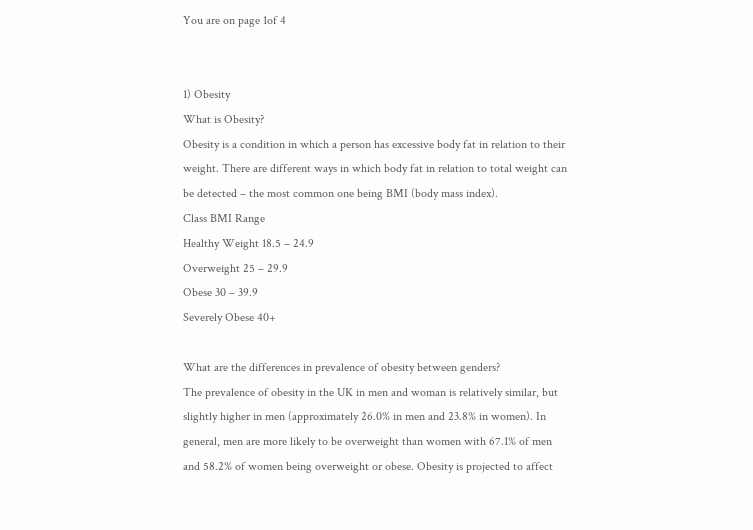You are on page 1of 4


1) Obesity
What is Obesity?
Obesity is a condition in which a person has excessive body fat in relation to their
weight. There are different ways in which body fat in relation to total weight can
be detected – the most common one being BMI (body mass index).
Class BMI Range
Healthy Weight 18.5 – 24.9
Overweight 25 – 29.9
Obese 30 – 39.9
Severely Obese 40+

What are the differences in prevalence of obesity between genders?
The prevalence of obesity in the UK in men and woman is relatively similar, but
slightly higher in men (approximately 26.0% in men and 23.8% in women). In
general, men are more likely to be overweight than women with 67.1% of men
and 58.2% of women being overweight or obese. Obesity is projected to affect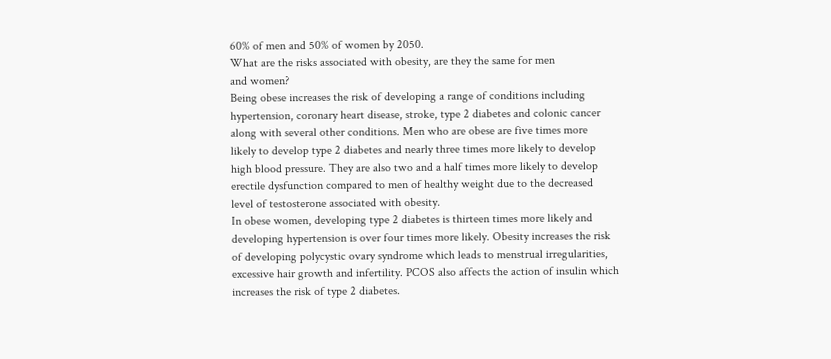60% of men and 50% of women by 2050.
What are the risks associated with obesity, are they the same for men
and women?
Being obese increases the risk of developing a range of conditions including
hypertension, coronary heart disease, stroke, type 2 diabetes and colonic cancer
along with several other conditions. Men who are obese are five times more
likely to develop type 2 diabetes and nearly three times more likely to develop
high blood pressure. They are also two and a half times more likely to develop
erectile dysfunction compared to men of healthy weight due to the decreased
level of testosterone associated with obesity.
In obese women, developing type 2 diabetes is thirteen times more likely and
developing hypertension is over four times more likely. Obesity increases the risk
of developing polycystic ovary syndrome which leads to menstrual irregularities,
excessive hair growth and infertility. PCOS also affects the action of insulin which
increases the risk of type 2 diabetes.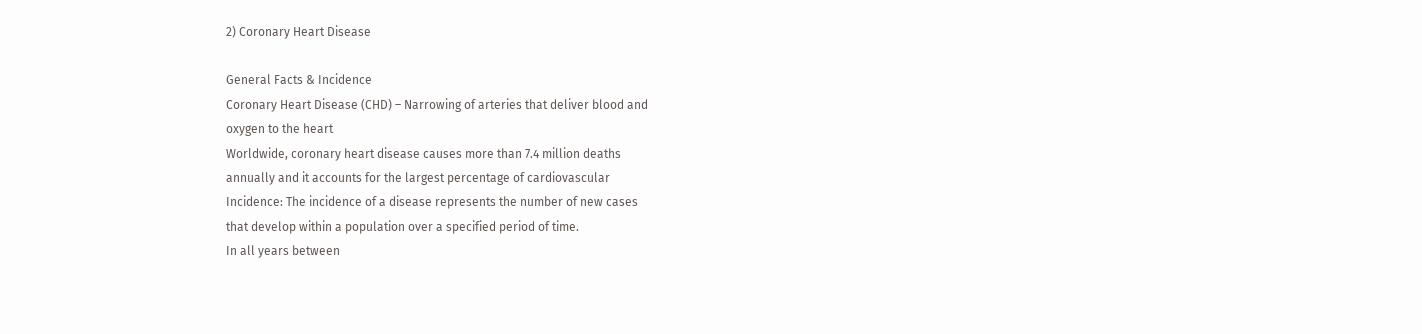2) Coronary Heart Disease

General Facts & Incidence
Coronary Heart Disease (CHD) – Narrowing of arteries that deliver blood and
oxygen to the heart
Worldwide, coronary heart disease causes more than 7.4 million deaths
annually and it accounts for the largest percentage of cardiovascular
Incidence: The incidence of a disease represents the number of new cases
that develop within a population over a specified period of time.
In all years between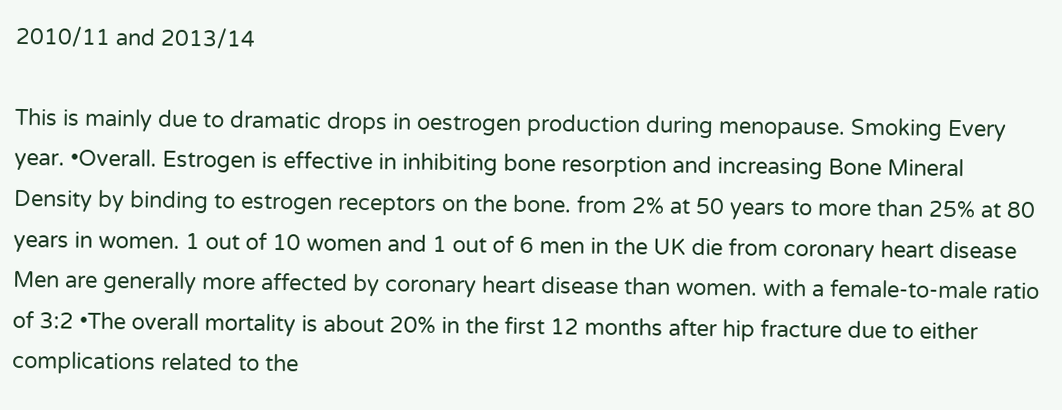2010/11 and 2013/14

This is mainly due to dramatic drops in oestrogen production during menopause. Smoking Every year. •Overall. Estrogen is effective in inhibiting bone resorption and increasing Bone Mineral Density by binding to estrogen receptors on the bone. from 2% at 50 years to more than 25% at 80 years in women. 1 out of 10 women and 1 out of 6 men in the UK die from coronary heart disease Men are generally more affected by coronary heart disease than women. with a female-to-male ratio of 3:2 •The overall mortality is about 20% in the first 12 months after hip fracture due to either complications related to the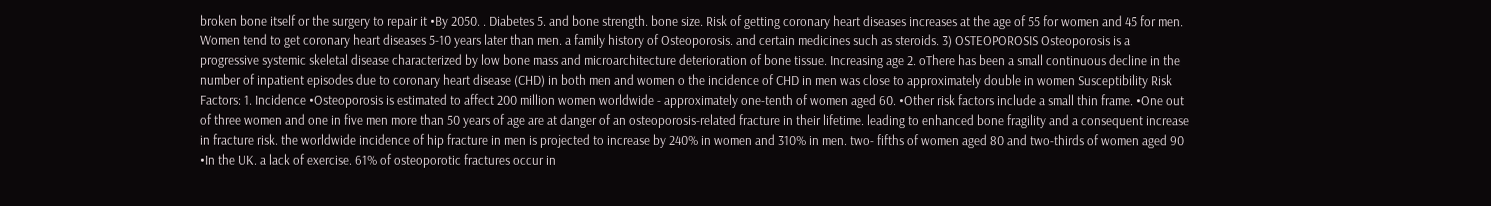broken bone itself or the surgery to repair it •By 2050. . Diabetes 5. and bone strength. bone size. Risk of getting coronary heart diseases increases at the age of 55 for women and 45 for men. Women tend to get coronary heart diseases 5-10 years later than men. a family history of Osteoporosis. and certain medicines such as steroids. 3) OSTEOPOROSIS Osteoporosis is a progressive systemic skeletal disease characterized by low bone mass and microarchitecture deterioration of bone tissue. Increasing age 2. oThere has been a small continuous decline in the number of inpatient episodes due to coronary heart disease (CHD) in both men and women o the incidence of CHD in men was close to approximately double in women Susceptibility Risk Factors: 1. Incidence •Osteoporosis is estimated to affect 200 million women worldwide - approximately one-tenth of women aged 60. •Other risk factors include a small thin frame. •One out of three women and one in five men more than 50 years of age are at danger of an osteoporosis-related fracture in their lifetime. leading to enhanced bone fragility and a consequent increase in fracture risk. the worldwide incidence of hip fracture in men is projected to increase by 240% in women and 310% in men. two- fifths of women aged 80 and two-thirds of women aged 90 •In the UK. a lack of exercise. 61% of osteoporotic fractures occur in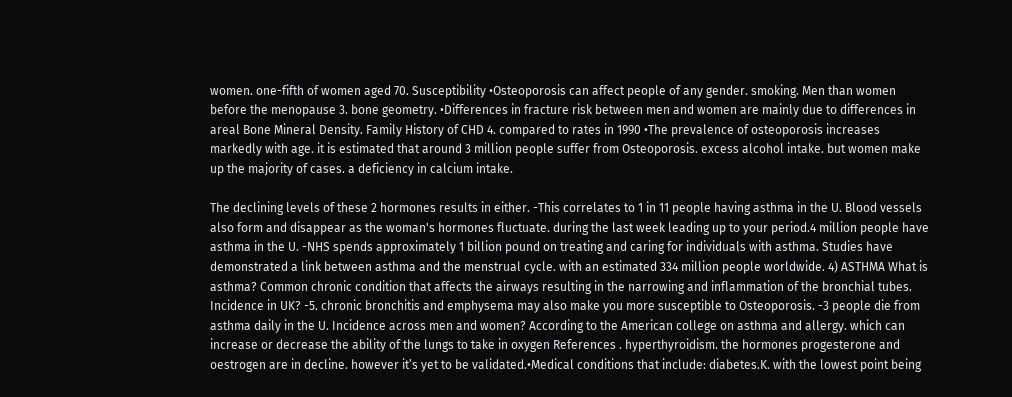women. one-fifth of women aged 70. Susceptibility •Osteoporosis can affect people of any gender. smoking. Men than women before the menopause 3. bone geometry. •Differences in fracture risk between men and women are mainly due to differences in areal Bone Mineral Density. Family History of CHD 4. compared to rates in 1990 •The prevalence of osteoporosis increases markedly with age. it is estimated that around 3 million people suffer from Osteoporosis. excess alcohol intake. but women make up the majority of cases. a deficiency in calcium intake.

The declining levels of these 2 hormones results in either. -This correlates to 1 in 11 people having asthma in the U. Blood vessels also form and disappear as the woman's hormones fluctuate. during the last week leading up to your period.4 million people have asthma in the U. -NHS spends approximately 1 billion pound on treating and caring for individuals with asthma. Studies have demonstrated a link between asthma and the menstrual cycle. with an estimated 334 million people worldwide. 4) ASTHMA What is asthma? Common chronic condition that affects the airways resulting in the narrowing and inflammation of the bronchial tubes. Incidence in UK? -5. chronic bronchitis and emphysema may also make you more susceptible to Osteoporosis. -3 people die from asthma daily in the U. Incidence across men and women? According to the American college on asthma and allergy. which can increase or decrease the ability of the lungs to take in oxygen References . hyperthyroidism. the hormones progesterone and oestrogen are in decline. however it’s yet to be validated.•Medical conditions that include: diabetes.K. with the lowest point being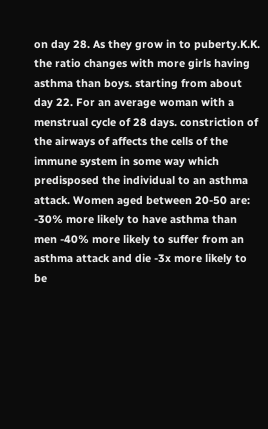on day 28. As they grow in to puberty.K.K. the ratio changes with more girls having asthma than boys. starting from about day 22. For an average woman with a menstrual cycle of 28 days. constriction of the airways of affects the cells of the immune system in some way which predisposed the individual to an asthma attack. Women aged between 20-50 are: -30% more likely to have asthma than men -40% more likely to suffer from an asthma attack and die -3x more likely to be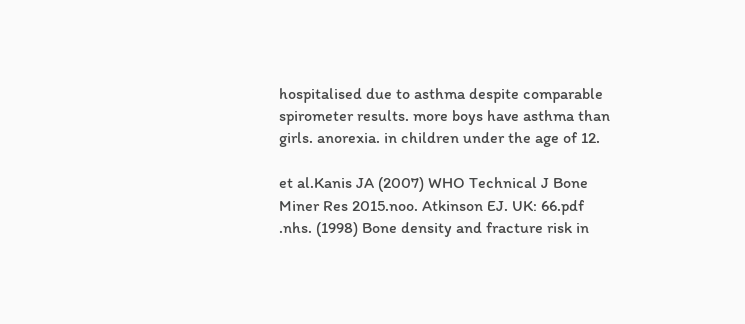hospitalised due to asthma despite comparable spirometer results. more boys have asthma than girls. anorexia. in children under the age of 12.

et al.Kanis JA (2007) WHO Technical J Bone Miner Res 2015.noo. Atkinson EJ. UK: 66.pdf .nhs. (1998) Bone density and fracture risk in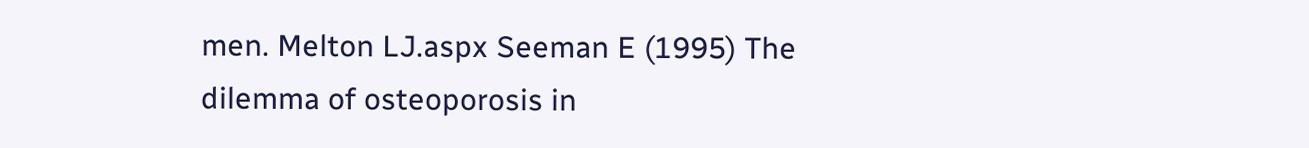men. Melton LJ.aspx Seeman E (1995) The dilemma of osteoporosis in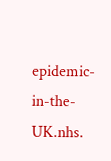epidemic-in-the-UK.nhs.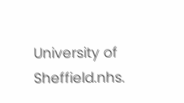University of Sheffield.nhs.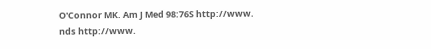O'Connor MK. Am J Med 98:76S http://www. nds http://www.